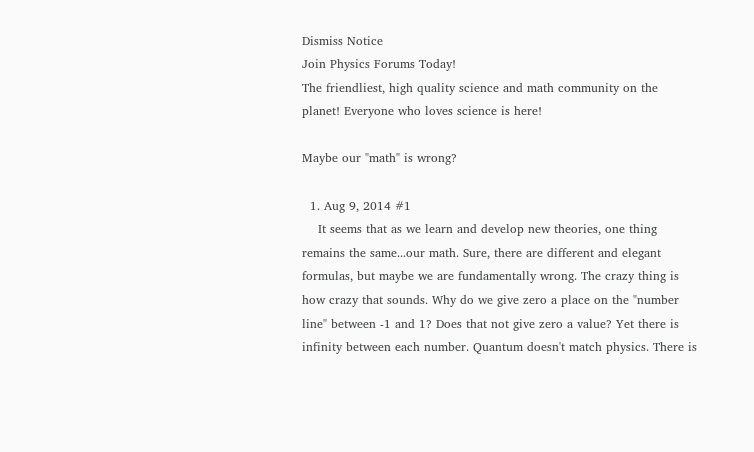Dismiss Notice
Join Physics Forums Today!
The friendliest, high quality science and math community on the planet! Everyone who loves science is here!

Maybe our "math" is wrong?

  1. Aug 9, 2014 #1
    It seems that as we learn and develop new theories, one thing remains the same...our math. Sure, there are different and elegant formulas, but maybe we are fundamentally wrong. The crazy thing is how crazy that sounds. Why do we give zero a place on the "number line" between -1 and 1? Does that not give zero a value? Yet there is infinity between each number. Quantum doesn't match physics. There is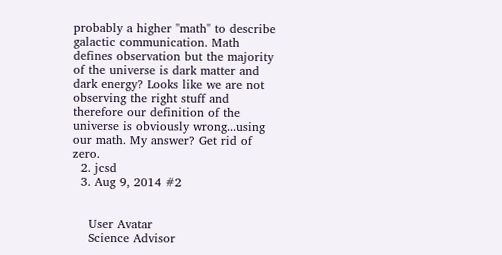probably a higher "math" to describe galactic communication. Math defines observation but the majority of the universe is dark matter and dark energy? Looks like we are not observing the right stuff and therefore our definition of the universe is obviously wrong...using our math. My answer? Get rid of zero.
  2. jcsd
  3. Aug 9, 2014 #2


    User Avatar
    Science Advisor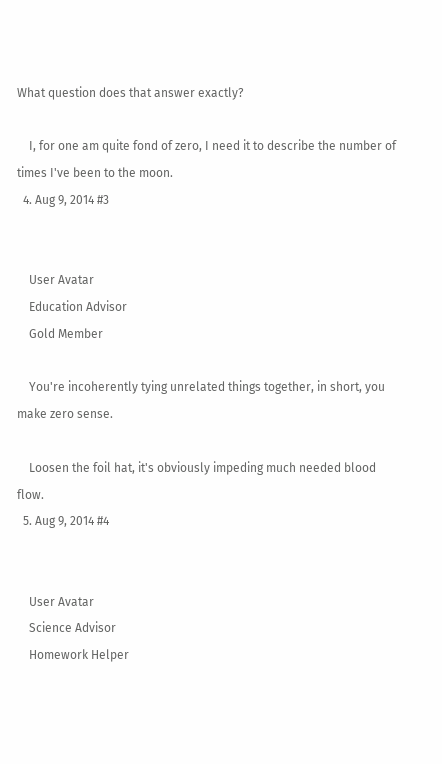What question does that answer exactly?

    I, for one am quite fond of zero, I need it to describe the number of times I've been to the moon.
  4. Aug 9, 2014 #3


    User Avatar
    Education Advisor
    Gold Member

    You're incoherently tying unrelated things together, in short, you make zero sense.

    Loosen the foil hat, it's obviously impeding much needed blood flow.
  5. Aug 9, 2014 #4


    User Avatar
    Science Advisor
    Homework Helper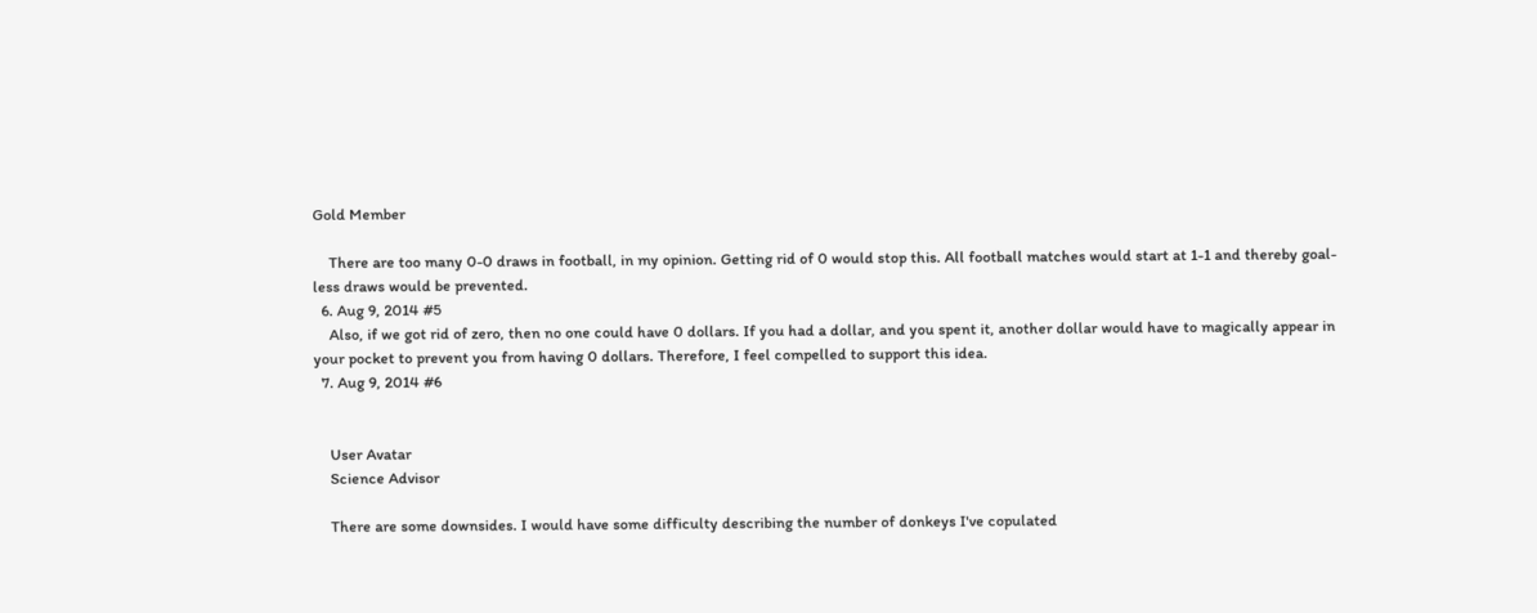Gold Member

    There are too many 0-0 draws in football, in my opinion. Getting rid of 0 would stop this. All football matches would start at 1-1 and thereby goal-less draws would be prevented.
  6. Aug 9, 2014 #5
    Also, if we got rid of zero, then no one could have 0 dollars. If you had a dollar, and you spent it, another dollar would have to magically appear in your pocket to prevent you from having 0 dollars. Therefore, I feel compelled to support this idea.
  7. Aug 9, 2014 #6


    User Avatar
    Science Advisor

    There are some downsides. I would have some difficulty describing the number of donkeys I've copulated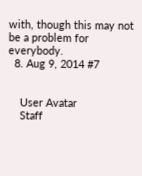with, though this may not be a problem for everybody.
  8. Aug 9, 2014 #7


    User Avatar
    Staff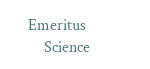Emeritus
    Science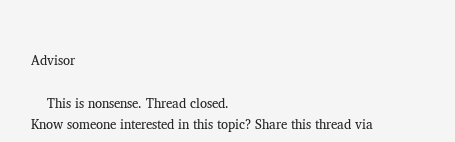Advisor

    This is nonsense. Thread closed.
Know someone interested in this topic? Share this thread via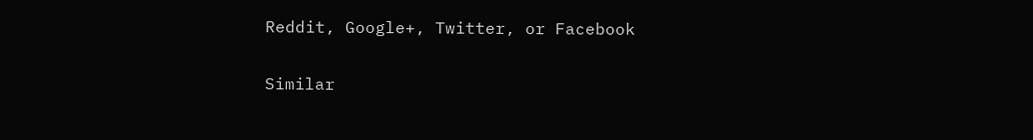Reddit, Google+, Twitter, or Facebook

Similar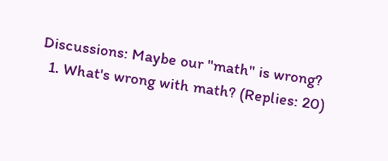Discussions: Maybe our "math" is wrong?
  1. What's wrong with math? (Replies: 20)